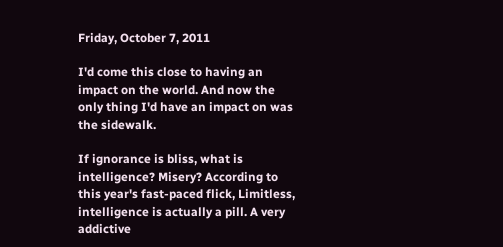Friday, October 7, 2011

I'd come this close to having an impact on the world. And now the only thing I'd have an impact on was the sidewalk.

If ignorance is bliss, what is intelligence? Misery? According to this year's fast-paced flick, Limitless, intelligence is actually a pill. A very addictive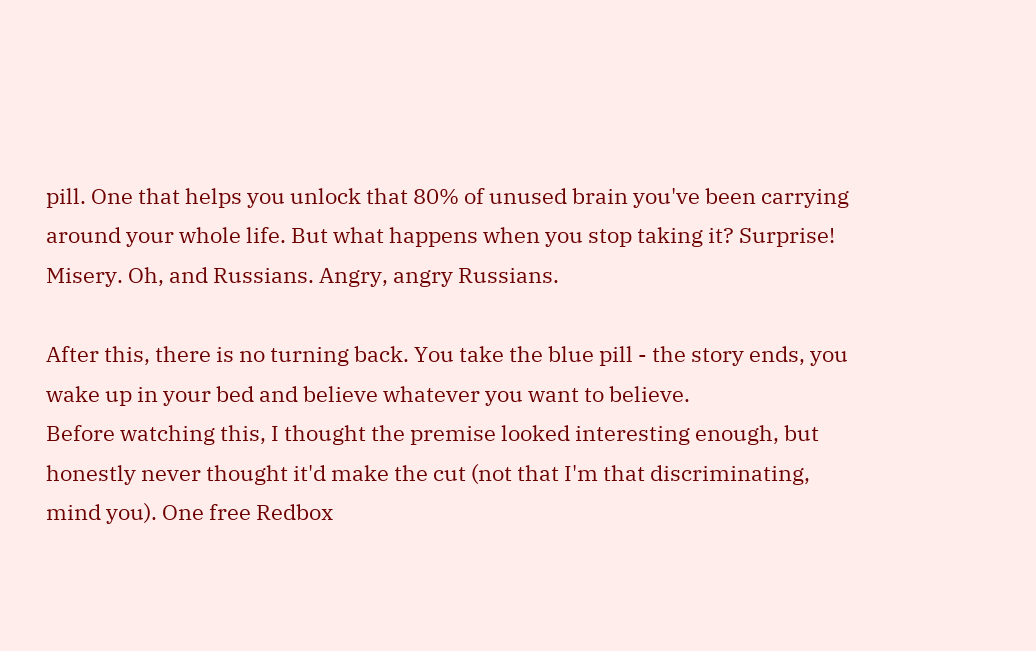pill. One that helps you unlock that 80% of unused brain you've been carrying around your whole life. But what happens when you stop taking it? Surprise! Misery. Oh, and Russians. Angry, angry Russians.

After this, there is no turning back. You take the blue pill - the story ends, you wake up in your bed and believe whatever you want to believe.
Before watching this, I thought the premise looked interesting enough, but honestly never thought it'd make the cut (not that I'm that discriminating, mind you). One free Redbox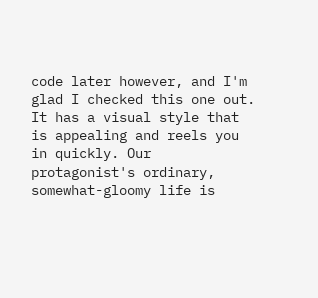code later however, and I'm glad I checked this one out. It has a visual style that is appealing and reels you in quickly. Our protagonist's ordinary, somewhat-gloomy life is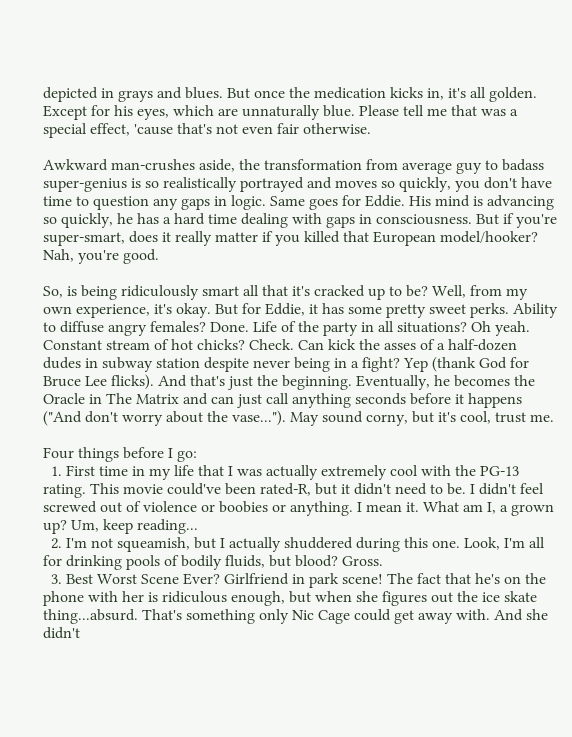depicted in grays and blues. But once the medication kicks in, it's all golden. Except for his eyes, which are unnaturally blue. Please tell me that was a special effect, 'cause that's not even fair otherwise.

Awkward man-crushes aside, the transformation from average guy to badass super-genius is so realistically portrayed and moves so quickly, you don't have time to question any gaps in logic. Same goes for Eddie. His mind is advancing so quickly, he has a hard time dealing with gaps in consciousness. But if you're super-smart, does it really matter if you killed that European model/hooker? Nah, you're good.

So, is being ridiculously smart all that it's cracked up to be? Well, from my own experience, it's okay. But for Eddie, it has some pretty sweet perks. Ability to diffuse angry females? Done. Life of the party in all situations? Oh yeah. Constant stream of hot chicks? Check. Can kick the asses of a half-dozen dudes in subway station despite never being in a fight? Yep (thank God for Bruce Lee flicks). And that's just the beginning. Eventually, he becomes the Oracle in The Matrix and can just call anything seconds before it happens ("And don't worry about the vase..."). May sound corny, but it's cool, trust me.

Four things before I go:
  1. First time in my life that I was actually extremely cool with the PG-13 rating. This movie could've been rated-R, but it didn't need to be. I didn't feel screwed out of violence or boobies or anything. I mean it. What am I, a grown up? Um, keep reading...
  2. I'm not squeamish, but I actually shuddered during this one. Look, I'm all for drinking pools of bodily fluids, but blood? Gross.
  3. Best Worst Scene Ever? Girlfriend in park scene! The fact that he's on the phone with her is ridiculous enough, but when she figures out the ice skate thing...absurd. That's something only Nic Cage could get away with. And she didn't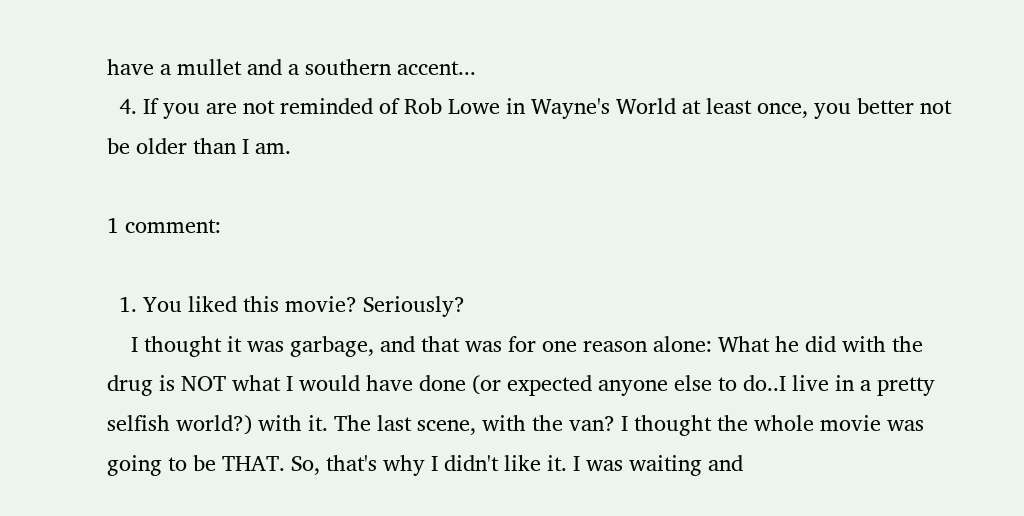have a mullet and a southern accent...
  4. If you are not reminded of Rob Lowe in Wayne's World at least once, you better not be older than I am.

1 comment:

  1. You liked this movie? Seriously?
    I thought it was garbage, and that was for one reason alone: What he did with the drug is NOT what I would have done (or expected anyone else to do..I live in a pretty selfish world?) with it. The last scene, with the van? I thought the whole movie was going to be THAT. So, that's why I didn't like it. I was waiting and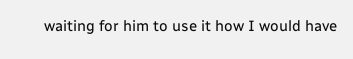waiting for him to use it how I would have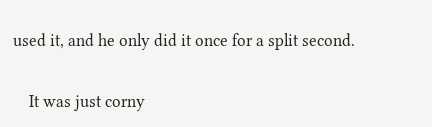used it, and he only did it once for a split second.

    It was just corny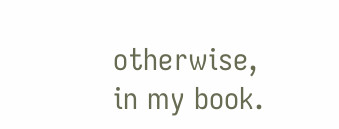otherwise, in my book.